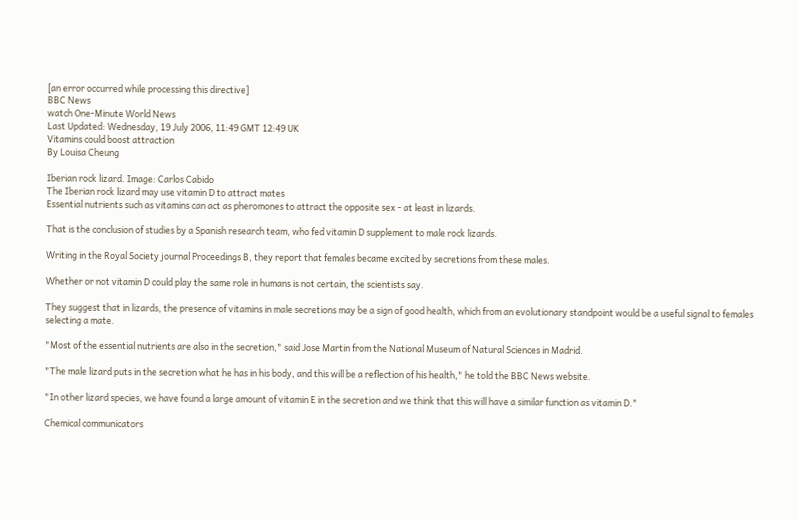[an error occurred while processing this directive]
BBC News
watch One-Minute World News
Last Updated: Wednesday, 19 July 2006, 11:49 GMT 12:49 UK
Vitamins could boost attraction
By Louisa Cheung

Iberian rock lizard. Image: Carlos Cabido
The Iberian rock lizard may use vitamin D to attract mates
Essential nutrients such as vitamins can act as pheromones to attract the opposite sex - at least in lizards.

That is the conclusion of studies by a Spanish research team, who fed vitamin D supplement to male rock lizards.

Writing in the Royal Society journal Proceedings B, they report that females became excited by secretions from these males.

Whether or not vitamin D could play the same role in humans is not certain, the scientists say.

They suggest that in lizards, the presence of vitamins in male secretions may be a sign of good health, which from an evolutionary standpoint would be a useful signal to females selecting a mate.

"Most of the essential nutrients are also in the secretion," said Jose Martin from the National Museum of Natural Sciences in Madrid.

"The male lizard puts in the secretion what he has in his body, and this will be a reflection of his health," he told the BBC News website.

"In other lizard species, we have found a large amount of vitamin E in the secretion and we think that this will have a similar function as vitamin D."

Chemical communicators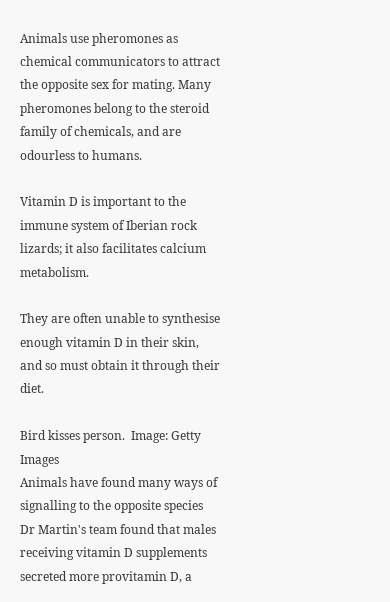Animals use pheromones as chemical communicators to attract the opposite sex for mating. Many pheromones belong to the steroid family of chemicals, and are odourless to humans.

Vitamin D is important to the immune system of Iberian rock lizards; it also facilitates calcium metabolism.

They are often unable to synthesise enough vitamin D in their skin, and so must obtain it through their diet.

Bird kisses person.  Image: Getty Images
Animals have found many ways of signalling to the opposite species
Dr Martin's team found that males receiving vitamin D supplements secreted more provitamin D, a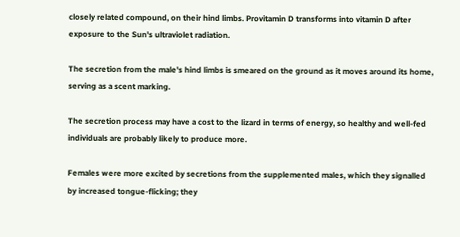closely related compound, on their hind limbs. Provitamin D transforms into vitamin D after exposure to the Sun's ultraviolet radiation.

The secretion from the male's hind limbs is smeared on the ground as it moves around its home, serving as a scent marking.

The secretion process may have a cost to the lizard in terms of energy, so healthy and well-fed individuals are probably likely to produce more.

Females were more excited by secretions from the supplemented males, which they signalled by increased tongue-flicking; they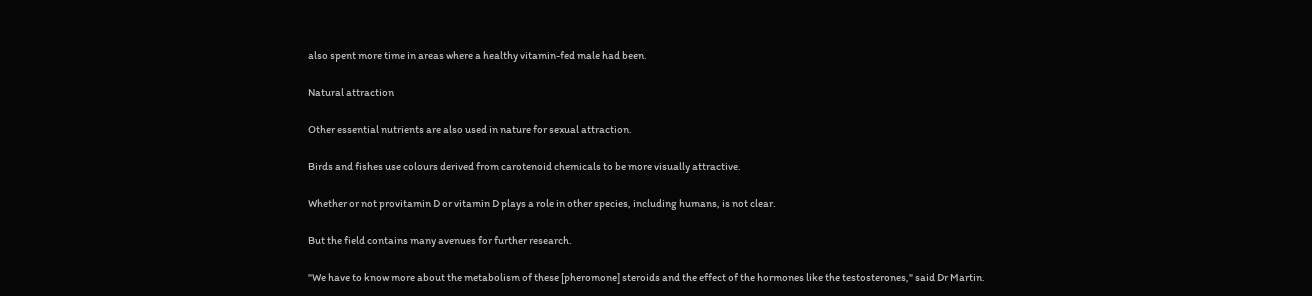also spent more time in areas where a healthy vitamin-fed male had been.

Natural attraction

Other essential nutrients are also used in nature for sexual attraction.

Birds and fishes use colours derived from carotenoid chemicals to be more visually attractive.

Whether or not provitamin D or vitamin D plays a role in other species, including humans, is not clear.

But the field contains many avenues for further research.

"We have to know more about the metabolism of these [pheromone] steroids and the effect of the hormones like the testosterones," said Dr Martin.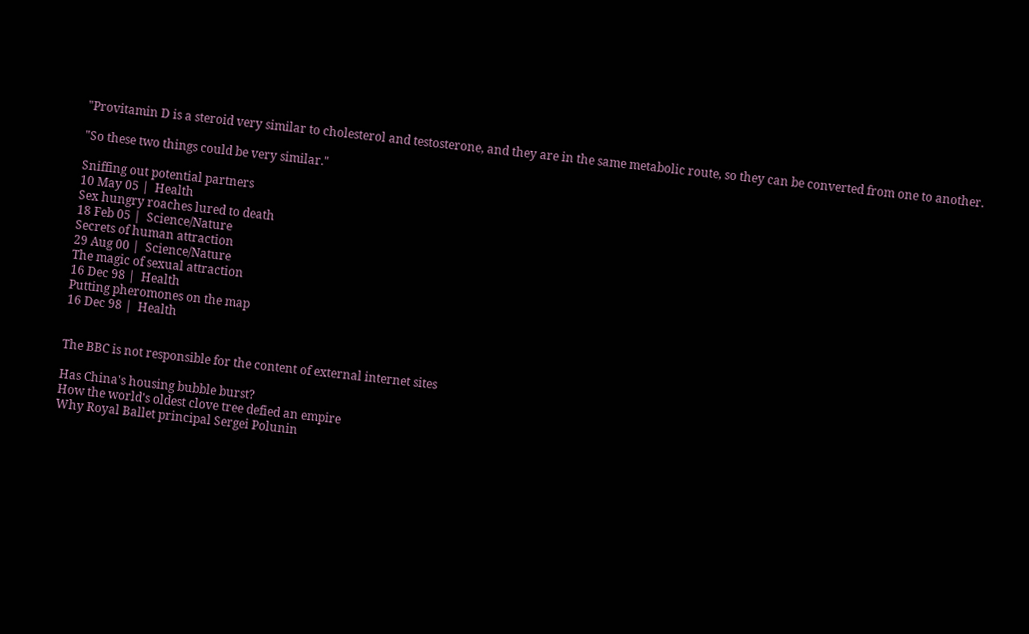"Provitamin D is a steroid very similar to cholesterol and testosterone, and they are in the same metabolic route, so they can be converted from one to another.

"So these two things could be very similar."

Sniffing out potential partners
10 May 05 |  Health
Sex hungry roaches lured to death
18 Feb 05 |  Science/Nature
Secrets of human attraction
29 Aug 00 |  Science/Nature
The magic of sexual attraction
16 Dec 98 |  Health
Putting pheromones on the map
16 Dec 98 |  Health


The BBC is not responsible for the content of external internet sites

Has China's housing bubble burst?
How the world's oldest clove tree defied an empire
Why Royal Ballet principal Sergei Polunin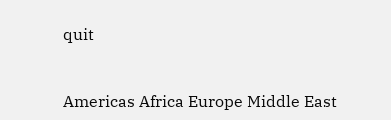quit


Americas Africa Europe Middle East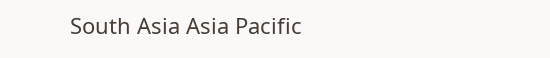South Asia Asia Pacific